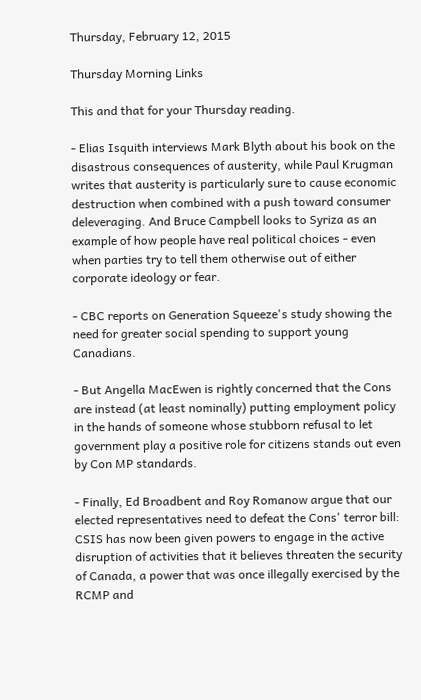Thursday, February 12, 2015

Thursday Morning Links

This and that for your Thursday reading.

- Elias Isquith interviews Mark Blyth about his book on the disastrous consequences of austerity, while Paul Krugman writes that austerity is particularly sure to cause economic destruction when combined with a push toward consumer deleveraging. And Bruce Campbell looks to Syriza as an example of how people have real political choices - even when parties try to tell them otherwise out of either corporate ideology or fear.

- CBC reports on Generation Squeeze's study showing the need for greater social spending to support young Canadians.

- But Angella MacEwen is rightly concerned that the Cons are instead (at least nominally) putting employment policy in the hands of someone whose stubborn refusal to let government play a positive role for citizens stands out even by Con MP standards.

- Finally, Ed Broadbent and Roy Romanow argue that our elected representatives need to defeat the Cons' terror bill:
CSIS has now been given powers to engage in the active disruption of activities that it believes threaten the security of Canada, a power that was once illegally exercised by the RCMP and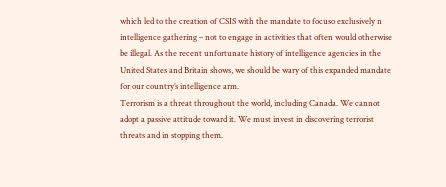which led to the creation of CSIS with the mandate to focuso exclusively n intelligence gathering – not to engage in activities that often would otherwise be illegal. As the recent unfortunate history of intelligence agencies in the United States and Britain shows, we should be wary of this expanded mandate for our country’s intelligence arm.
Terrorism is a threat throughout the world, including Canada. We cannot adopt a passive attitude toward it. We must invest in discovering terrorist threats and in stopping them.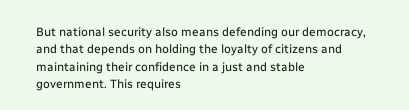But national security also means defending our democracy, and that depends on holding the loyalty of citizens and maintaining their confidence in a just and stable government. This requires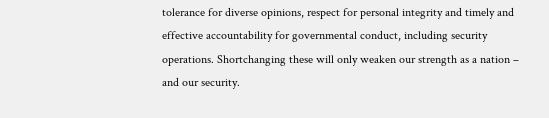tolerance for diverse opinions, respect for personal integrity and timely and effective accountability for governmental conduct, including security operations. Shortchanging these will only weaken our strength as a nation – and our security.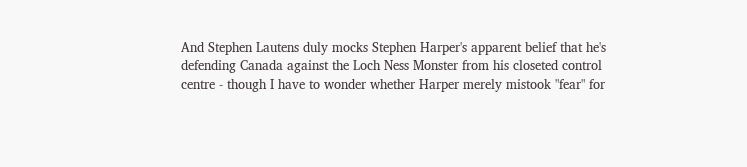And Stephen Lautens duly mocks Stephen Harper's apparent belief that he's defending Canada against the Loch Ness Monster from his closeted control centre - though I have to wonder whether Harper merely mistook "fear" for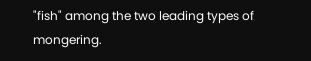"fish" among the two leading types of mongering.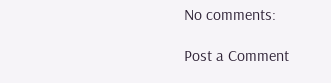No comments:

Post a Comment